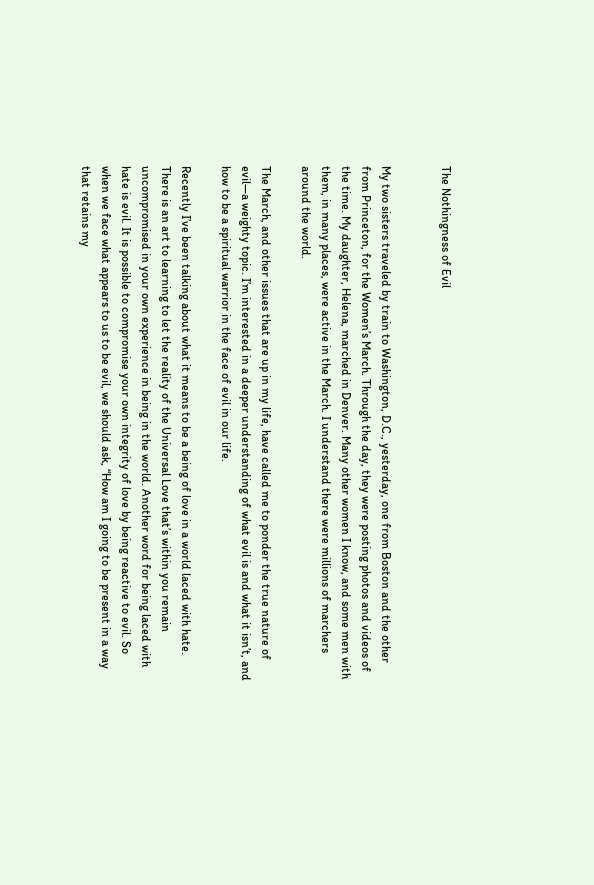The Nothingness of Evil


My two sisters traveled by train to Washington, D.C., yesterday, one from Boston and the other from Princeton, for the Women’s March. Through the day, they were posting photos and videos of the time. My daughter, Helena, marched in Denver. Many other women I know, and some men with them, in many places, were active in the March. I understand there were millions of marchers around the world.

The March, and other issues that are up in my life, have called me to ponder the true nature of evil—a weighty topic. I’m interested in a deeper understanding of what evil is and what it isn’t, and how to be a spiritual warrior in the face of evil in our life.

Recently I’ve been talking about what it means to be a being of love in a world laced with hate. There is an art to learning to let the reality of the Universal Love that’s within you remain uncompromised in your own experience in being in the world. Another word for being laced with hate is evil. It is possible to compromise your own integrity of love by being reactive to evil. So when we face what appears to us to be evil, we should ask, “How am I going to be present in a way that retains my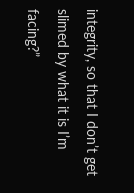integrity, so that I don’t get slimed by what it is I’m facing?”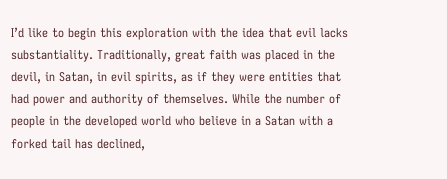I’d like to begin this exploration with the idea that evil lacks substantiality. Traditionally, great faith was placed in the devil, in Satan, in evil spirits, as if they were entities that had power and authority of themselves. While the number of people in the developed world who believe in a Satan with a forked tail has declined,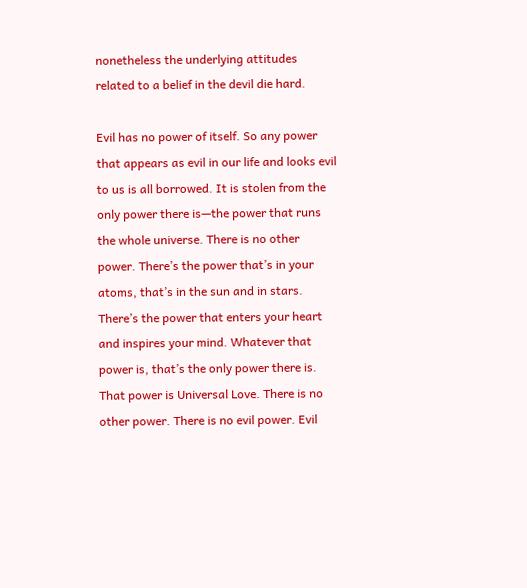nonetheless the underlying attitudes related to a belief in the devil die hard.

Evil has no power of itself. So any power that appears as evil in our life and looks evil to us is all borrowed. It is stolen from the only power there is—the power that runs the whole universe. There is no other power. There’s the power that’s in your atoms, that’s in the sun and in stars. There’s the power that enters your heart and inspires your mind. Whatever that power is, that’s the only power there is. That power is Universal Love. There is no other power. There is no evil power. Evil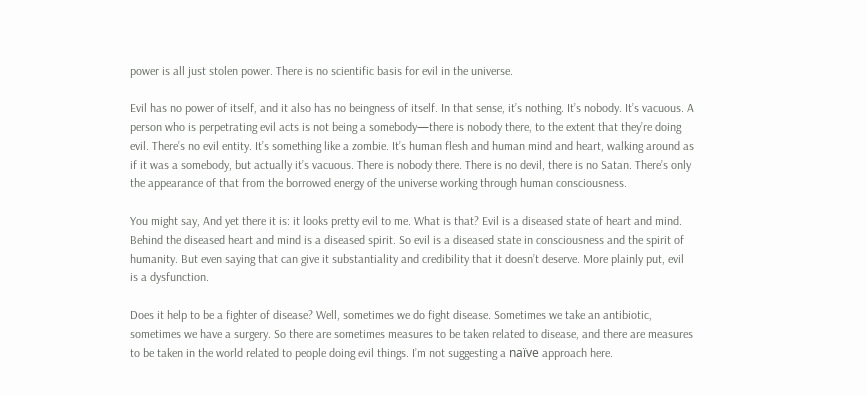power is all just stolen power. There is no scientific basis for evil in the universe.

Evil has no power of itself, and it also has no beingness of itself. In that sense, it’s nothing. It’s nobody. It’s vacuous. A person who is perpetrating evil acts is not being a somebody—there is nobody there, to the extent that they’re doing evil. There’s no evil entity. It’s something like a zombie. It’s human flesh and human mind and heart, walking around as if it was a somebody, but actually it’s vacuous. There is nobody there. There is no devil, there is no Satan. There’s only the appearance of that from the borrowed energy of the universe working through human consciousness.

You might say, And yet there it is: it looks pretty evil to me. What is that? Evil is a diseased state of heart and mind. Behind the diseased heart and mind is a diseased spirit. So evil is a diseased state in consciousness and the spirit of humanity. But even saying that can give it substantiality and credibility that it doesn’t deserve. More plainly put, evil is a dysfunction.

Does it help to be a fighter of disease? Well, sometimes we do fight disease. Sometimes we take an antibiotic, sometimes we have a surgery. So there are sometimes measures to be taken related to disease, and there are measures to be taken in the world related to people doing evil things. I’m not suggesting a naïve approach here.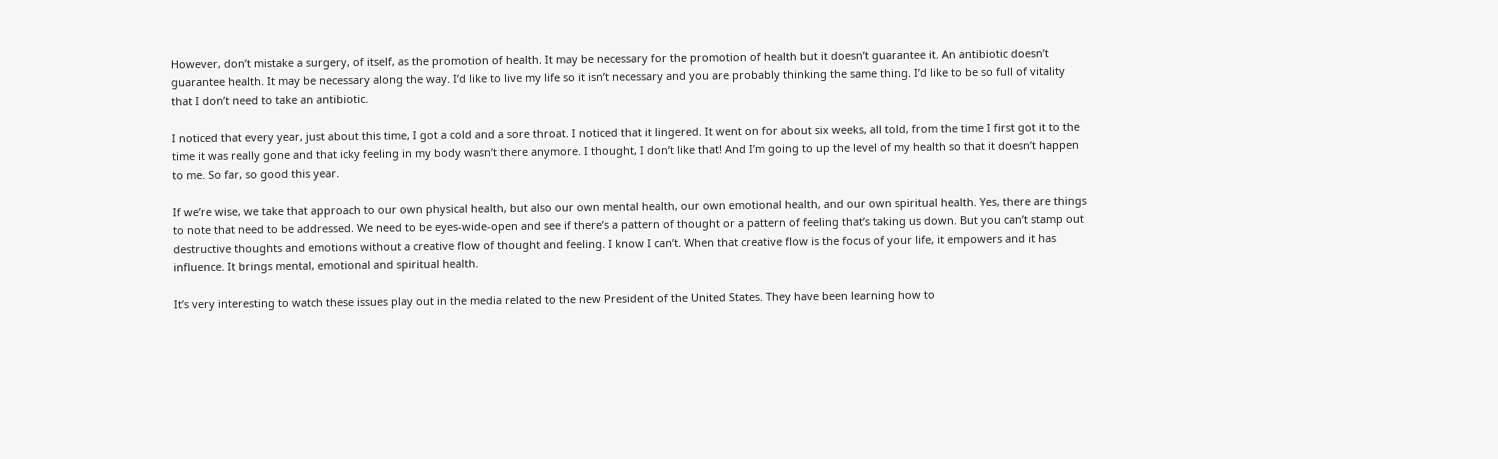However, don’t mistake a surgery, of itself, as the promotion of health. It may be necessary for the promotion of health but it doesn’t guarantee it. An antibiotic doesn’t guarantee health. It may be necessary along the way. I’d like to live my life so it isn’t necessary and you are probably thinking the same thing. I’d like to be so full of vitality that I don’t need to take an antibiotic.

I noticed that every year, just about this time, I got a cold and a sore throat. I noticed that it lingered. It went on for about six weeks, all told, from the time I first got it to the time it was really gone and that icky feeling in my body wasn’t there anymore. I thought, I don’t like that! And I’m going to up the level of my health so that it doesn’t happen to me. So far, so good this year.

If we’re wise, we take that approach to our own physical health, but also our own mental health, our own emotional health, and our own spiritual health. Yes, there are things to note that need to be addressed. We need to be eyes-wide-open and see if there’s a pattern of thought or a pattern of feeling that’s taking us down. But you can’t stamp out destructive thoughts and emotions without a creative flow of thought and feeling. I know I can’t. When that creative flow is the focus of your life, it empowers and it has influence. It brings mental, emotional and spiritual health.

It’s very interesting to watch these issues play out in the media related to the new President of the United States. They have been learning how to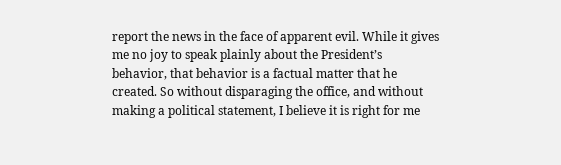report the news in the face of apparent evil. While it gives me no joy to speak plainly about the President’s behavior, that behavior is a factual matter that he created. So without disparaging the office, and without making a political statement, I believe it is right for me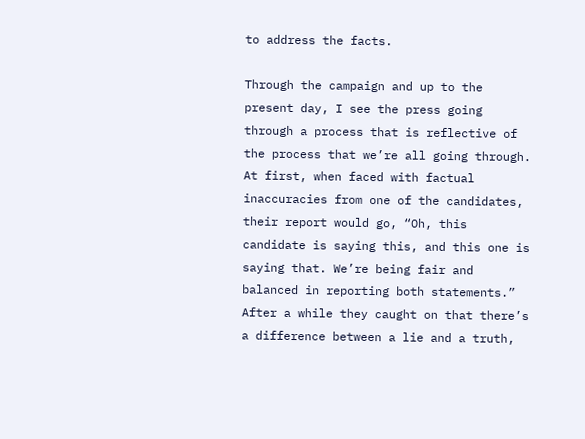to address the facts.

Through the campaign and up to the present day, I see the press going through a process that is reflective of the process that we’re all going through. At first, when faced with factual inaccuracies from one of the candidates, their report would go, “Oh, this candidate is saying this, and this one is saying that. We’re being fair and balanced in reporting both statements.” After a while they caught on that there’s a difference between a lie and a truth,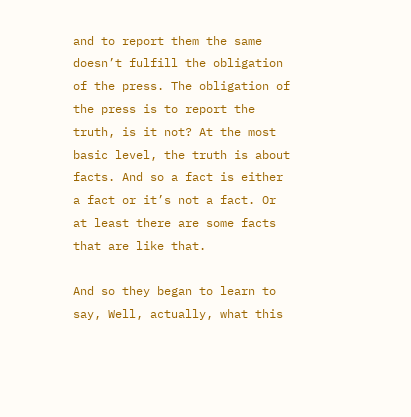and to report them the same doesn’t fulfill the obligation of the press. The obligation of the press is to report the truth, is it not? At the most basic level, the truth is about facts. And so a fact is either a fact or it’s not a fact. Or at least there are some facts that are like that.

And so they began to learn to say, Well, actually, what this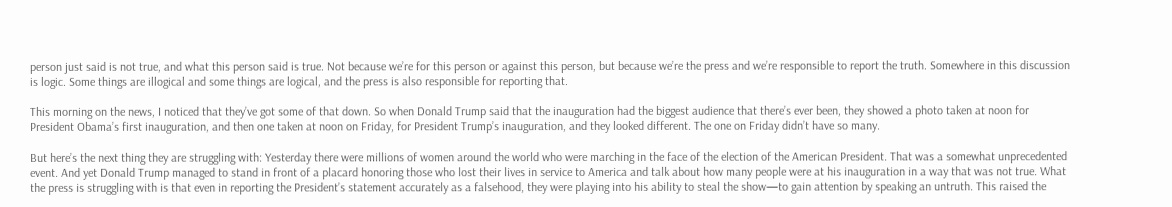person just said is not true, and what this person said is true. Not because we’re for this person or against this person, but because we’re the press and we’re responsible to report the truth. Somewhere in this discussion is logic. Some things are illogical and some things are logical, and the press is also responsible for reporting that.

This morning on the news, I noticed that they’ve got some of that down. So when Donald Trump said that the inauguration had the biggest audience that there’s ever been, they showed a photo taken at noon for President Obama’s first inauguration, and then one taken at noon on Friday, for President Trump’s inauguration, and they looked different. The one on Friday didn’t have so many.

But here’s the next thing they are struggling with: Yesterday there were millions of women around the world who were marching in the face of the election of the American President. That was a somewhat unprecedented event. And yet Donald Trump managed to stand in front of a placard honoring those who lost their lives in service to America and talk about how many people were at his inauguration in a way that was not true. What the press is struggling with is that even in reporting the President’s statement accurately as a falsehood, they were playing into his ability to steal the show—to gain attention by speaking an untruth. This raised the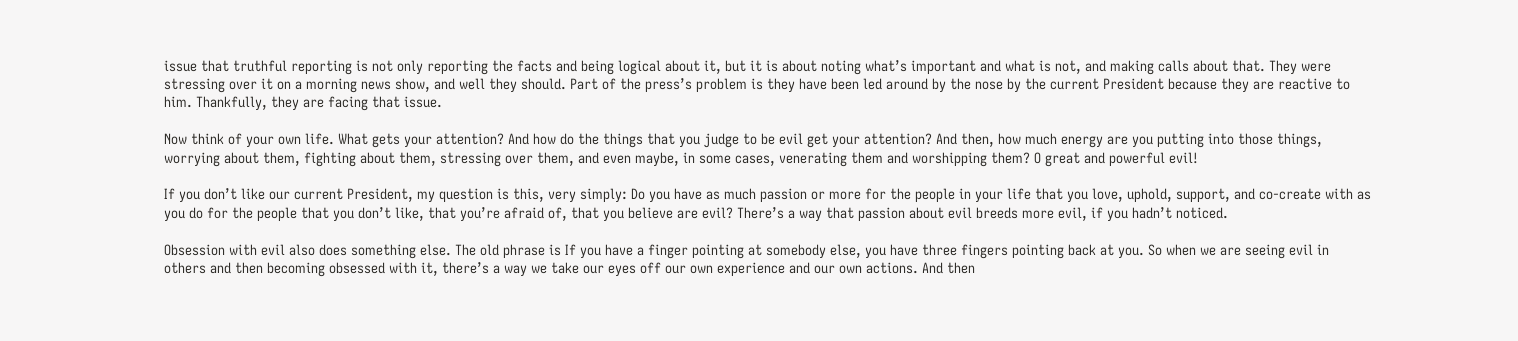issue that truthful reporting is not only reporting the facts and being logical about it, but it is about noting what’s important and what is not, and making calls about that. They were stressing over it on a morning news show, and well they should. Part of the press’s problem is they have been led around by the nose by the current President because they are reactive to him. Thankfully, they are facing that issue.

Now think of your own life. What gets your attention? And how do the things that you judge to be evil get your attention? And then, how much energy are you putting into those things, worrying about them, fighting about them, stressing over them, and even maybe, in some cases, venerating them and worshipping them? O great and powerful evil!

If you don’t like our current President, my question is this, very simply: Do you have as much passion or more for the people in your life that you love, uphold, support, and co-create with as you do for the people that you don’t like, that you’re afraid of, that you believe are evil? There’s a way that passion about evil breeds more evil, if you hadn’t noticed.

Obsession with evil also does something else. The old phrase is If you have a finger pointing at somebody else, you have three fingers pointing back at you. So when we are seeing evil in others and then becoming obsessed with it, there’s a way we take our eyes off our own experience and our own actions. And then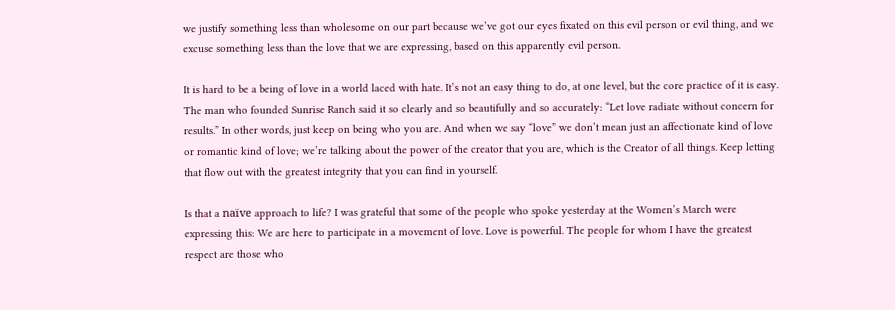we justify something less than wholesome on our part because we’ve got our eyes fixated on this evil person or evil thing, and we excuse something less than the love that we are expressing, based on this apparently evil person.

It is hard to be a being of love in a world laced with hate. It’s not an easy thing to do, at one level, but the core practice of it is easy. The man who founded Sunrise Ranch said it so clearly and so beautifully and so accurately: “Let love radiate without concern for results.” In other words, just keep on being who you are. And when we say “love” we don’t mean just an affectionate kind of love or romantic kind of love; we’re talking about the power of the creator that you are, which is the Creator of all things. Keep letting that flow out with the greatest integrity that you can find in yourself.

Is that a naïve approach to life? I was grateful that some of the people who spoke yesterday at the Women’s March were expressing this: We are here to participate in a movement of love. Love is powerful. The people for whom I have the greatest respect are those who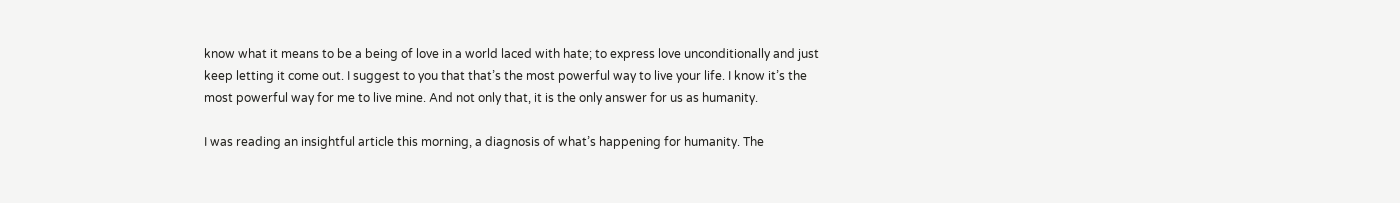know what it means to be a being of love in a world laced with hate; to express love unconditionally and just keep letting it come out. I suggest to you that that’s the most powerful way to live your life. I know it’s the most powerful way for me to live mine. And not only that, it is the only answer for us as humanity.

I was reading an insightful article this morning, a diagnosis of what’s happening for humanity. The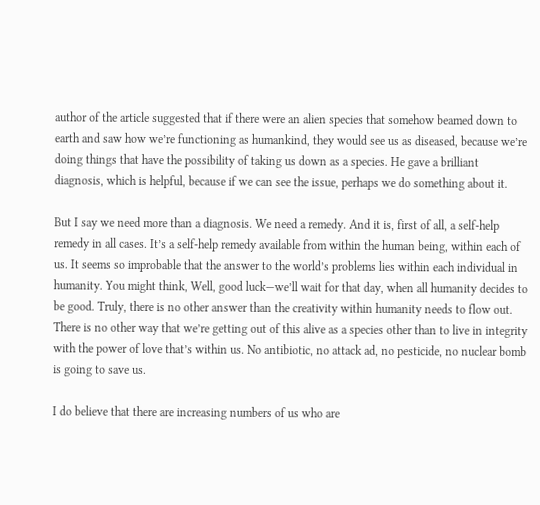author of the article suggested that if there were an alien species that somehow beamed down to earth and saw how we’re functioning as humankind, they would see us as diseased, because we’re doing things that have the possibility of taking us down as a species. He gave a brilliant diagnosis, which is helpful, because if we can see the issue, perhaps we do something about it.

But I say we need more than a diagnosis. We need a remedy. And it is, first of all, a self-help remedy in all cases. It’s a self-help remedy available from within the human being, within each of us. It seems so improbable that the answer to the world’s problems lies within each individual in humanity. You might think, Well, good luck—we’ll wait for that day, when all humanity decides to be good. Truly, there is no other answer than the creativity within humanity needs to flow out. There is no other way that we’re getting out of this alive as a species other than to live in integrity with the power of love that’s within us. No antibiotic, no attack ad, no pesticide, no nuclear bomb is going to save us.

I do believe that there are increasing numbers of us who are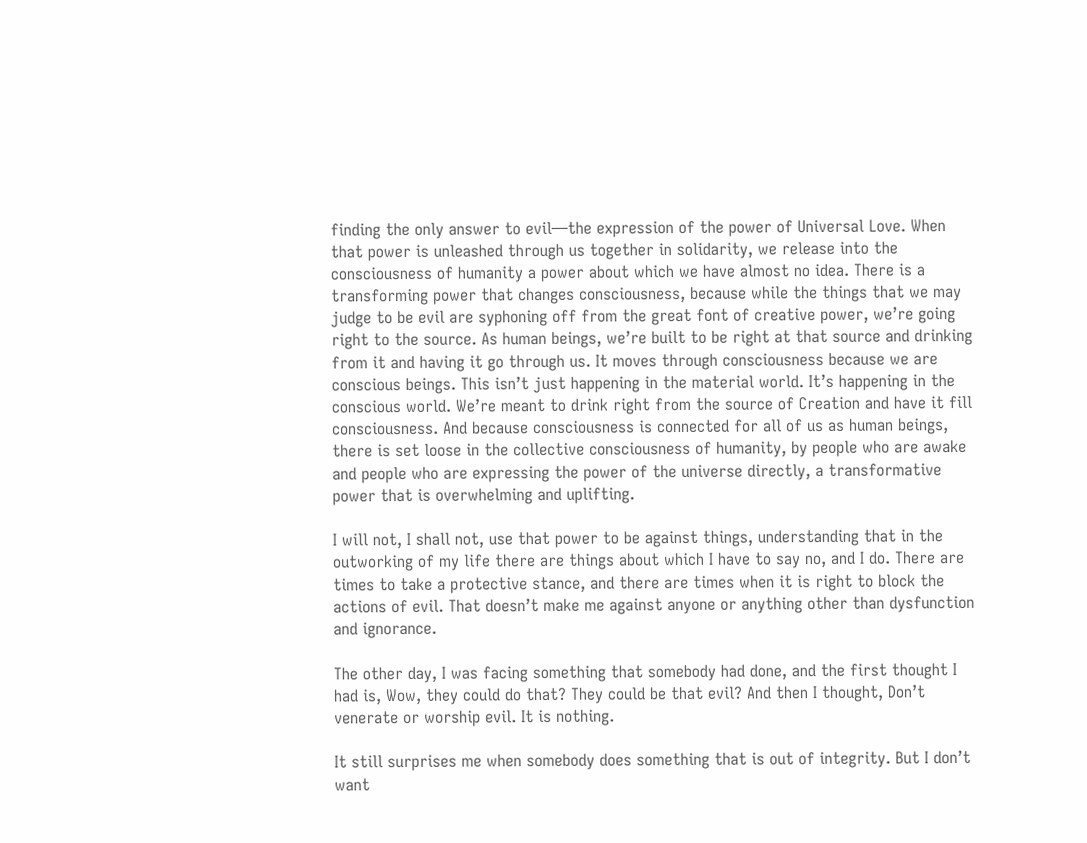finding the only answer to evil—the expression of the power of Universal Love. When that power is unleashed through us together in solidarity, we release into the consciousness of humanity a power about which we have almost no idea. There is a transforming power that changes consciousness, because while the things that we may judge to be evil are syphoning off from the great font of creative power, we’re going right to the source. As human beings, we’re built to be right at that source and drinking from it and having it go through us. It moves through consciousness because we are conscious beings. This isn’t just happening in the material world. It’s happening in the conscious world. We’re meant to drink right from the source of Creation and have it fill consciousness. And because consciousness is connected for all of us as human beings, there is set loose in the collective consciousness of humanity, by people who are awake and people who are expressing the power of the universe directly, a transformative power that is overwhelming and uplifting.

I will not, I shall not, use that power to be against things, understanding that in the outworking of my life there are things about which I have to say no, and I do. There are times to take a protective stance, and there are times when it is right to block the actions of evil. That doesn’t make me against anyone or anything other than dysfunction and ignorance.

The other day, I was facing something that somebody had done, and the first thought I had is, Wow, they could do that? They could be that evil? And then I thought, Don’t venerate or worship evil. It is nothing.

It still surprises me when somebody does something that is out of integrity. But I don’t want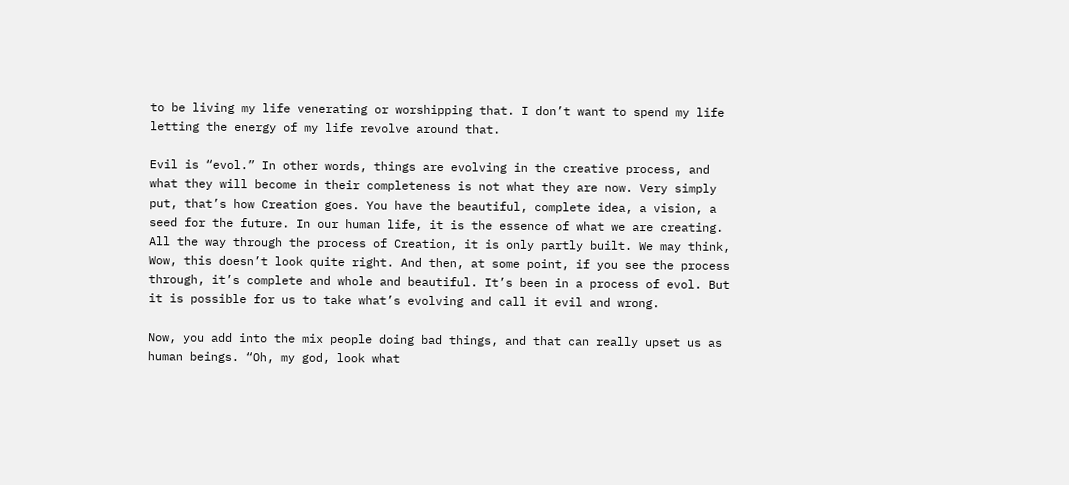to be living my life venerating or worshipping that. I don’t want to spend my life letting the energy of my life revolve around that.

Evil is “evol.” In other words, things are evolving in the creative process, and what they will become in their completeness is not what they are now. Very simply put, that’s how Creation goes. You have the beautiful, complete idea, a vision, a seed for the future. In our human life, it is the essence of what we are creating. All the way through the process of Creation, it is only partly built. We may think, Wow, this doesn’t look quite right. And then, at some point, if you see the process through, it’s complete and whole and beautiful. It’s been in a process of evol. But it is possible for us to take what’s evolving and call it evil and wrong.

Now, you add into the mix people doing bad things, and that can really upset us as human beings. “Oh, my god, look what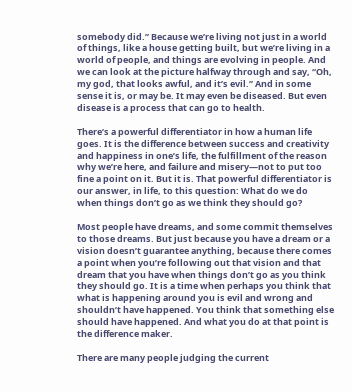somebody did.” Because we’re living not just in a world of things, like a house getting built, but we’re living in a world of people, and things are evolving in people. And we can look at the picture halfway through and say, “Oh, my god, that looks awful, and it’s evil.” And in some sense it is, or may be. It may even be diseased. But even disease is a process that can go to health.

There’s a powerful differentiator in how a human life goes. It is the difference between success and creativity and happiness in one’s life, the fulfillment of the reason why we’re here, and failure and misery—not to put too fine a point on it. But it is. That powerful differentiator is our answer, in life, to this question: What do we do when things don’t go as we think they should go?

Most people have dreams, and some commit themselves to those dreams. But just because you have a dream or a vision doesn’t guarantee anything, because there comes a point when you’re following out that vision and that dream that you have when things don’t go as you think they should go. It is a time when perhaps you think that what is happening around you is evil and wrong and shouldn’t have happened. You think that something else should have happened. And what you do at that point is the difference maker.

There are many people judging the current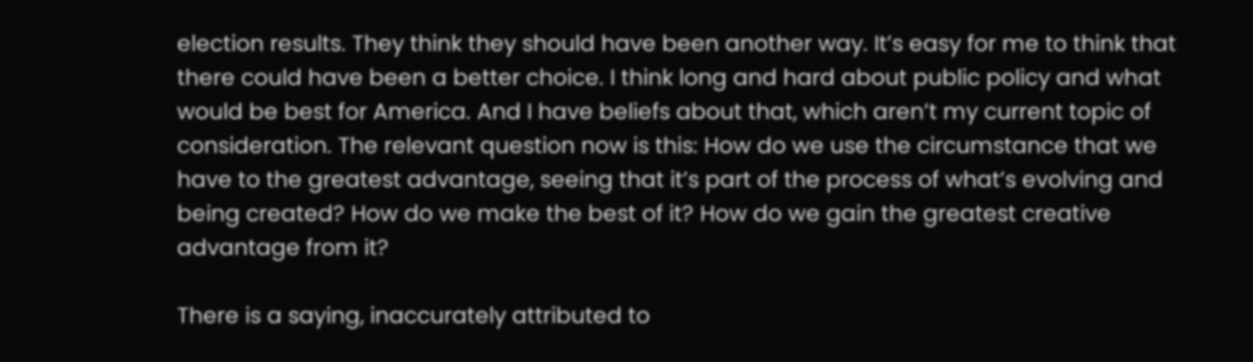election results. They think they should have been another way. It’s easy for me to think that there could have been a better choice. I think long and hard about public policy and what would be best for America. And I have beliefs about that, which aren’t my current topic of consideration. The relevant question now is this: How do we use the circumstance that we have to the greatest advantage, seeing that it’s part of the process of what’s evolving and being created? How do we make the best of it? How do we gain the greatest creative advantage from it?

There is a saying, inaccurately attributed to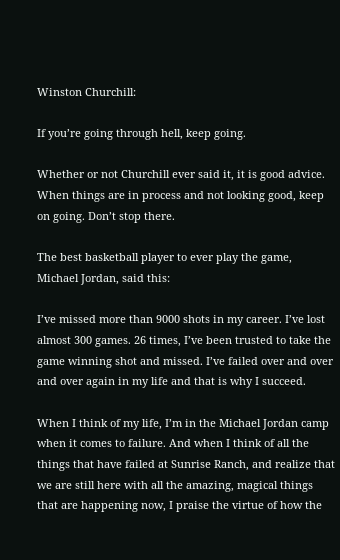Winston Churchill:

If you’re going through hell, keep going.

Whether or not Churchill ever said it, it is good advice. When things are in process and not looking good, keep on going. Don’t stop there.

The best basketball player to ever play the game, Michael Jordan, said this:

I’ve missed more than 9000 shots in my career. I’ve lost almost 300 games. 26 times, I’ve been trusted to take the game winning shot and missed. I’ve failed over and over and over again in my life and that is why I succeed.

When I think of my life, I’m in the Michael Jordan camp when it comes to failure. And when I think of all the things that have failed at Sunrise Ranch, and realize that we are still here with all the amazing, magical things that are happening now, I praise the virtue of how the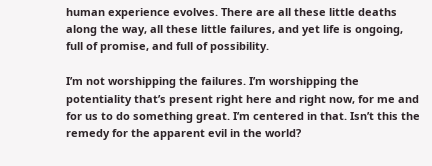human experience evolves. There are all these little deaths along the way, all these little failures, and yet life is ongoing, full of promise, and full of possibility.

I’m not worshipping the failures. I’m worshipping the potentiality that’s present right here and right now, for me and for us to do something great. I’m centered in that. Isn’t this the remedy for the apparent evil in the world?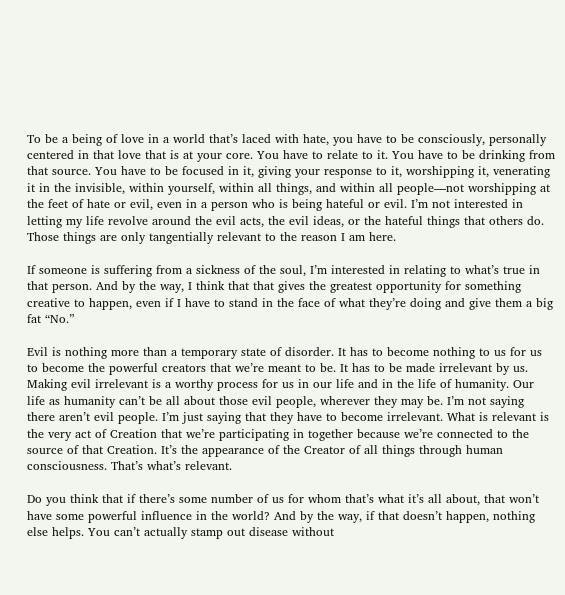To be a being of love in a world that’s laced with hate, you have to be consciously, personally centered in that love that is at your core. You have to relate to it. You have to be drinking from that source. You have to be focused in it, giving your response to it, worshipping it, venerating it in the invisible, within yourself, within all things, and within all people—not worshipping at the feet of hate or evil, even in a person who is being hateful or evil. I’m not interested in letting my life revolve around the evil acts, the evil ideas, or the hateful things that others do. Those things are only tangentially relevant to the reason I am here.

If someone is suffering from a sickness of the soul, I’m interested in relating to what’s true in that person. And by the way, I think that that gives the greatest opportunity for something creative to happen, even if I have to stand in the face of what they’re doing and give them a big fat “No.”

Evil is nothing more than a temporary state of disorder. It has to become nothing to us for us to become the powerful creators that we’re meant to be. It has to be made irrelevant by us. Making evil irrelevant is a worthy process for us in our life and in the life of humanity. Our life as humanity can’t be all about those evil people, wherever they may be. I’m not saying there aren’t evil people. I’m just saying that they have to become irrelevant. What is relevant is the very act of Creation that we’re participating in together because we’re connected to the source of that Creation. It’s the appearance of the Creator of all things through human consciousness. That’s what’s relevant.

Do you think that if there’s some number of us for whom that’s what it’s all about, that won’t have some powerful influence in the world? And by the way, if that doesn’t happen, nothing else helps. You can’t actually stamp out disease without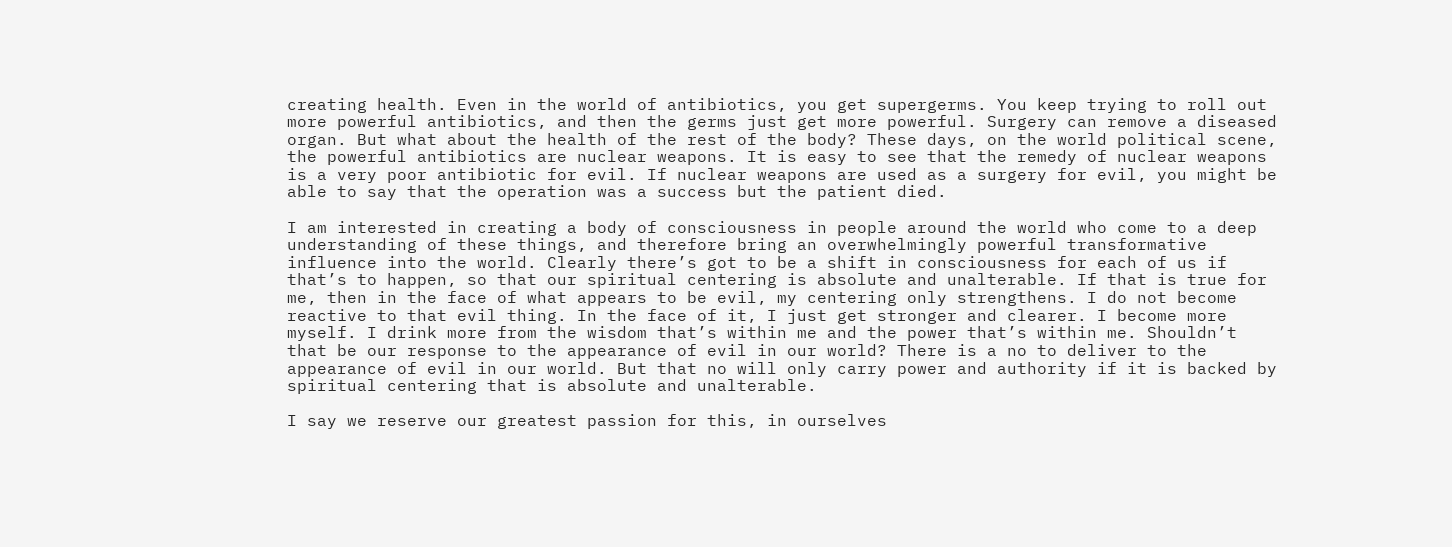creating health. Even in the world of antibiotics, you get supergerms. You keep trying to roll out more powerful antibiotics, and then the germs just get more powerful. Surgery can remove a diseased organ. But what about the health of the rest of the body? These days, on the world political scene, the powerful antibiotics are nuclear weapons. It is easy to see that the remedy of nuclear weapons is a very poor antibiotic for evil. If nuclear weapons are used as a surgery for evil, you might be able to say that the operation was a success but the patient died.

I am interested in creating a body of consciousness in people around the world who come to a deep understanding of these things, and therefore bring an overwhelmingly powerful transformative influence into the world. Clearly there’s got to be a shift in consciousness for each of us if that’s to happen, so that our spiritual centering is absolute and unalterable. If that is true for me, then in the face of what appears to be evil, my centering only strengthens. I do not become reactive to that evil thing. In the face of it, I just get stronger and clearer. I become more myself. I drink more from the wisdom that’s within me and the power that’s within me. Shouldn’t that be our response to the appearance of evil in our world? There is a no to deliver to the appearance of evil in our world. But that no will only carry power and authority if it is backed by spiritual centering that is absolute and unalterable.

I say we reserve our greatest passion for this, in ourselves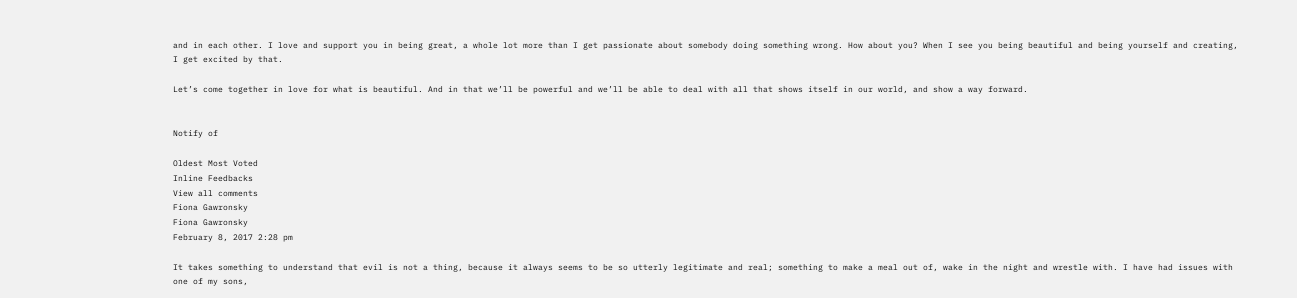and in each other. I love and support you in being great, a whole lot more than I get passionate about somebody doing something wrong. How about you? When I see you being beautiful and being yourself and creating, I get excited by that.

Let’s come together in love for what is beautiful. And in that we’ll be powerful and we’ll be able to deal with all that shows itself in our world, and show a way forward.


Notify of

Oldest Most Voted
Inline Feedbacks
View all comments
Fiona Gawronsky
Fiona Gawronsky
February 8, 2017 2:28 pm

It takes something to understand that evil is not a thing, because it always seems to be so utterly legitimate and real; something to make a meal out of, wake in the night and wrestle with. I have had issues with one of my sons,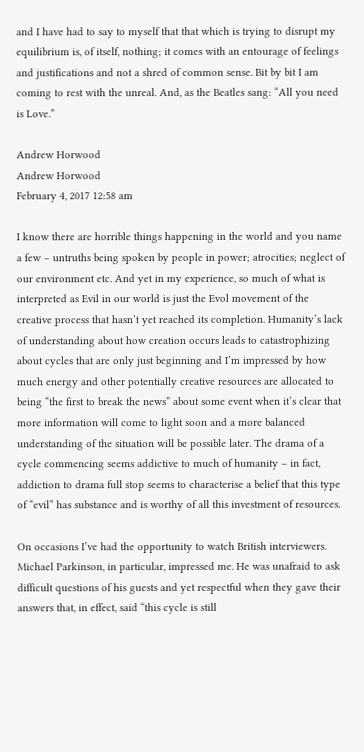and I have had to say to myself that that which is trying to disrupt my equilibrium is, of itself, nothing; it comes with an entourage of feelings and justifications and not a shred of common sense. Bit by bit I am coming to rest with the unreal. And, as the Beatles sang: “All you need is Love.”

Andrew Horwood
Andrew Horwood
February 4, 2017 12:58 am

I know there are horrible things happening in the world and you name a few – untruths being spoken by people in power; atrocities; neglect of our environment etc. And yet in my experience, so much of what is interpreted as Evil in our world is just the Evol movement of the creative process that hasn’t yet reached its completion. Humanity’s lack of understanding about how creation occurs leads to catastrophizing about cycles that are only just beginning and I’m impressed by how much energy and other potentially creative resources are allocated to being “the first to break the news” about some event when it’s clear that more information will come to light soon and a more balanced understanding of the situation will be possible later. The drama of a cycle commencing seems addictive to much of humanity – in fact, addiction to drama full stop seems to characterise a belief that this type of “evil” has substance and is worthy of all this investment of resources.

On occasions I’ve had the opportunity to watch British interviewers. Michael Parkinson, in particular, impressed me. He was unafraid to ask difficult questions of his guests and yet respectful when they gave their answers that, in effect, said “this cycle is still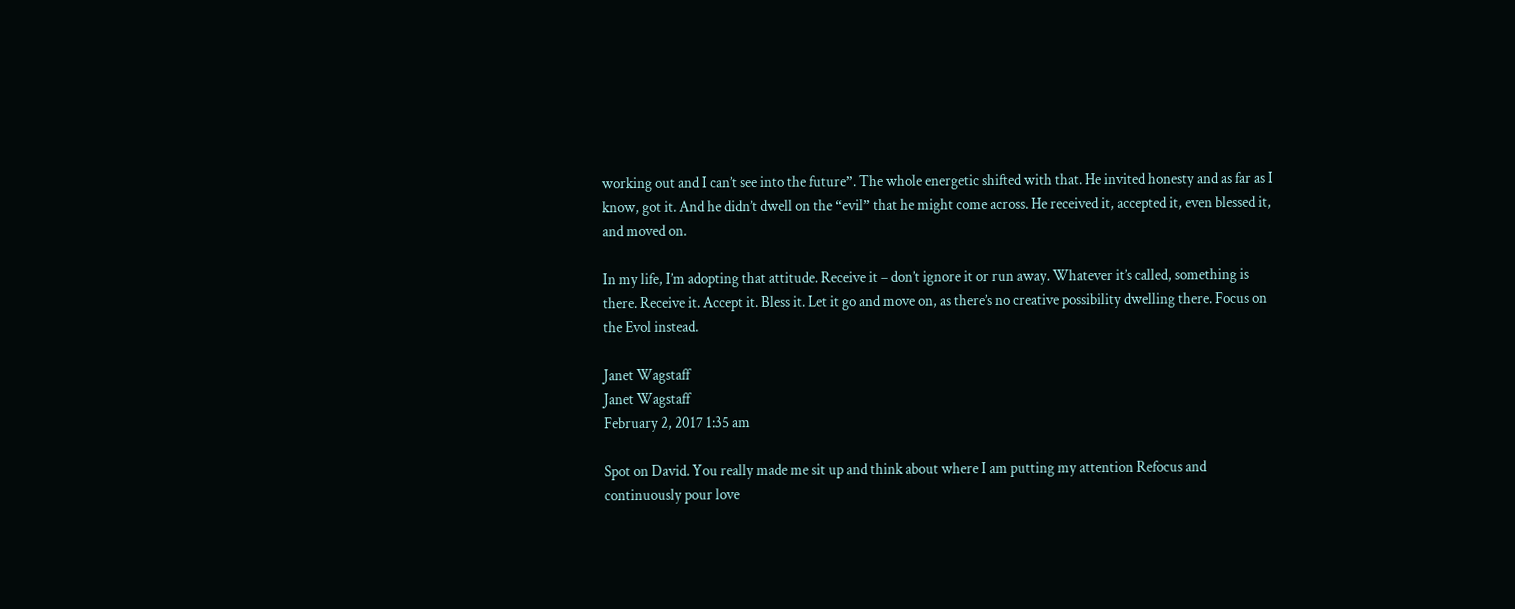working out and I can’t see into the future”. The whole energetic shifted with that. He invited honesty and as far as I know, got it. And he didn’t dwell on the “evil” that he might come across. He received it, accepted it, even blessed it, and moved on.

In my life, I’m adopting that attitude. Receive it – don’t ignore it or run away. Whatever it’s called, something is there. Receive it. Accept it. Bless it. Let it go and move on, as there’s no creative possibility dwelling there. Focus on the Evol instead.

Janet Wagstaff
Janet Wagstaff
February 2, 2017 1:35 am

Spot on David. You really made me sit up and think about where I am putting my attention Refocus and continuously pour love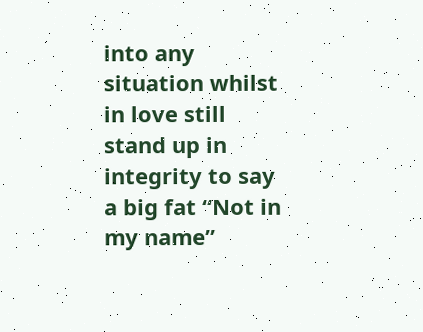into any situation whilst in love still stand up in integrity to say a big fat “Not in my name”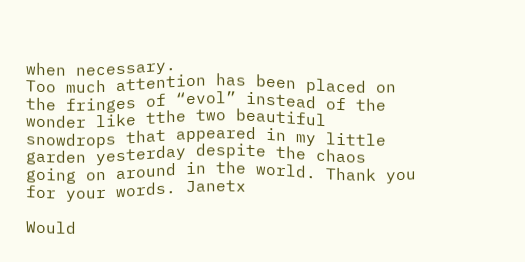when necessary.
Too much attention has been placed on the fringes of “evol” instead of the wonder like tthe two beautiful snowdrops that appeared in my little garden yesterday despite the chaos going on around in the world. Thank you for your words. Janetx

Would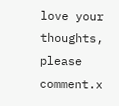love your thoughts, please comment.x